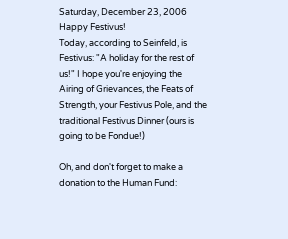Saturday, December 23, 2006
Happy Festivus!
Today, according to Seinfeld, is Festivus: "A holiday for the rest of us!" I hope you're enjoying the Airing of Grievances, the Feats of Strength, your Festivus Pole, and the traditional Festivus Dinner (ours is going to be Fondue!)

Oh, and don't forget to make a donation to the Human Fund: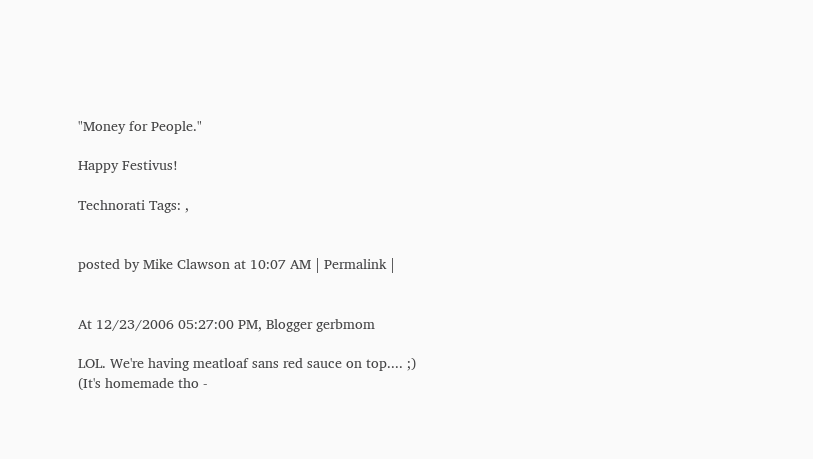"Money for People."

Happy Festivus!

Technorati Tags: ,


posted by Mike Clawson at 10:07 AM | Permalink |


At 12/23/2006 05:27:00 PM, Blogger gerbmom

LOL. We're having meatloaf sans red sauce on top.... ;)
(It's homemade tho -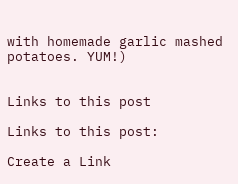with homemade garlic mashed potatoes. YUM!)


Links to this post

Links to this post:

Create a Link